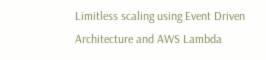Limitless scaling using Event Driven Architecture and AWS Lambda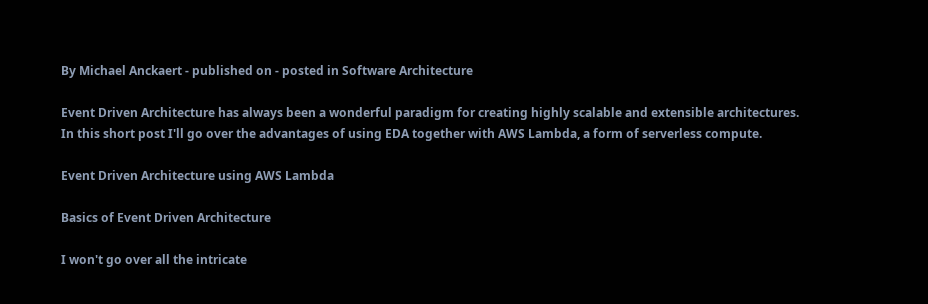By Michael Anckaert - published on - posted in Software Architecture

Event Driven Architecture has always been a wonderful paradigm for creating highly scalable and extensible architectures. In this short post I'll go over the advantages of using EDA together with AWS Lambda, a form of serverless compute.

Event Driven Architecture using AWS Lambda

Basics of Event Driven Architecture

I won't go over all the intricate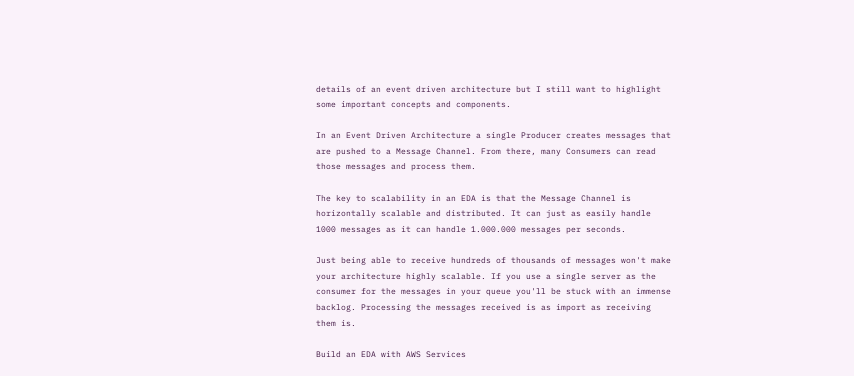details of an event driven architecture but I still want to highlight some important concepts and components.

In an Event Driven Architecture a single Producer creates messages that are pushed to a Message Channel. From there, many Consumers can read those messages and process them.

The key to scalability in an EDA is that the Message Channel is horizontally scalable and distributed. It can just as easily handle 1000 messages as it can handle 1.000.000 messages per seconds.

Just being able to receive hundreds of thousands of messages won't make your architecture highly scalable. If you use a single server as the consumer for the messages in your queue you'll be stuck with an immense backlog. Processing the messages received is as import as receiving them is.

Build an EDA with AWS Services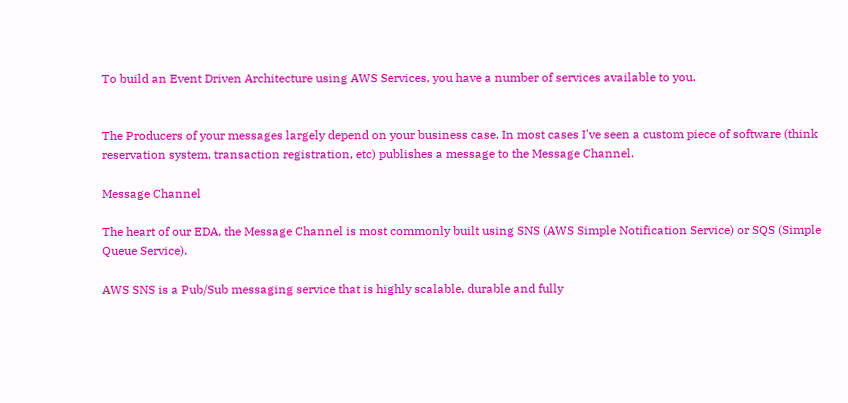To build an Event Driven Architecture using AWS Services, you have a number of services available to you.


The Producers of your messages largely depend on your business case. In most cases I've seen a custom piece of software (think reservation system, transaction registration, etc) publishes a message to the Message Channel.

Message Channel

The heart of our EDA, the Message Channel is most commonly built using SNS (AWS Simple Notification Service) or SQS (Simple Queue Service).

AWS SNS is a Pub/Sub messaging service that is highly scalable, durable and fully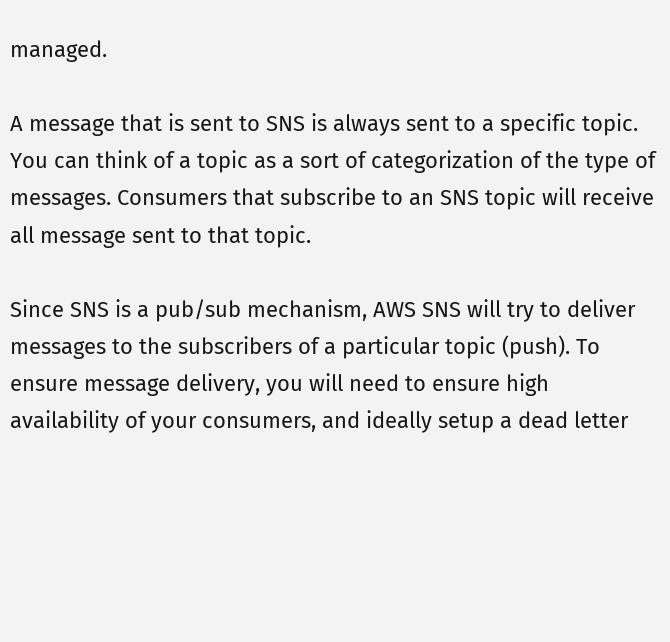managed.

A message that is sent to SNS is always sent to a specific topic. You can think of a topic as a sort of categorization of the type of messages. Consumers that subscribe to an SNS topic will receive all message sent to that topic.

Since SNS is a pub/sub mechanism, AWS SNS will try to deliver messages to the subscribers of a particular topic (push). To ensure message delivery, you will need to ensure high availability of your consumers, and ideally setup a dead letter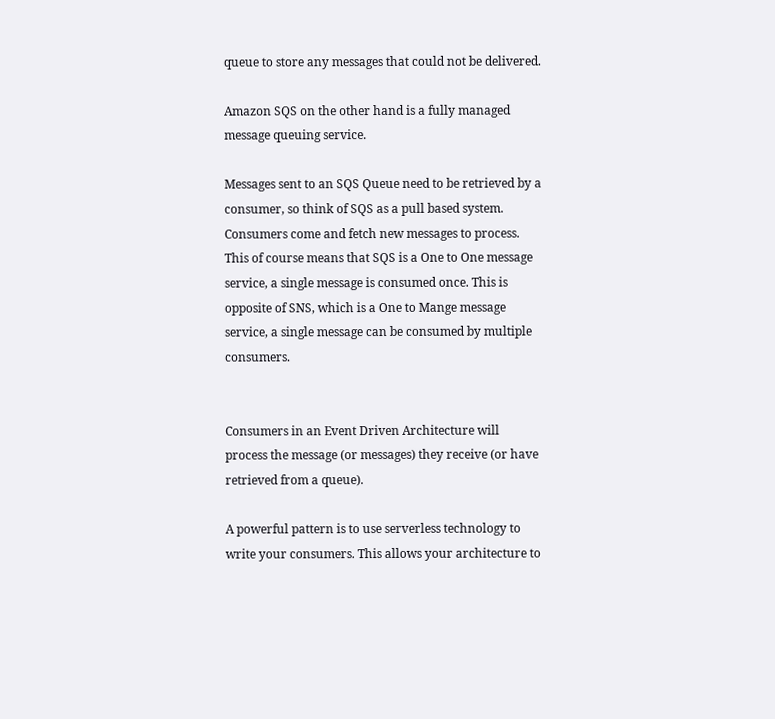queue to store any messages that could not be delivered.

Amazon SQS on the other hand is a fully managed message queuing service.

Messages sent to an SQS Queue need to be retrieved by a consumer, so think of SQS as a pull based system. Consumers come and fetch new messages to process. This of course means that SQS is a One to One message service, a single message is consumed once. This is opposite of SNS, which is a One to Mange message service, a single message can be consumed by multiple consumers.


Consumers in an Event Driven Architecture will process the message (or messages) they receive (or have retrieved from a queue).

A powerful pattern is to use serverless technology to write your consumers. This allows your architecture to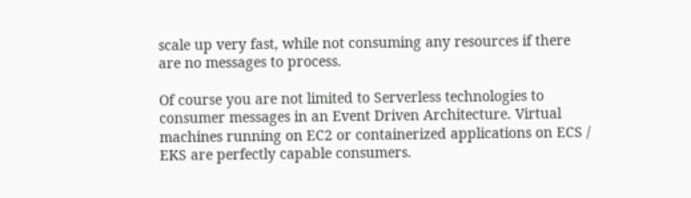scale up very fast, while not consuming any resources if there are no messages to process.

Of course you are not limited to Serverless technologies to consumer messages in an Event Driven Architecture. Virtual machines running on EC2 or containerized applications on ECS / EKS are perfectly capable consumers.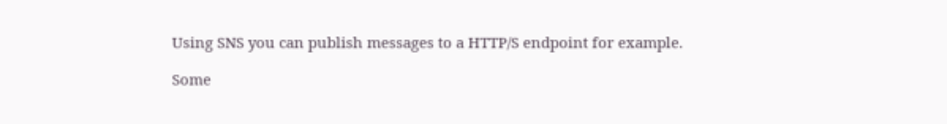Using SNS you can publish messages to a HTTP/S endpoint for example.

Some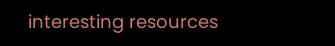interesting resources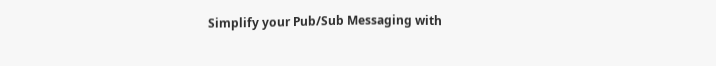Simplify your Pub/Sub Messaging with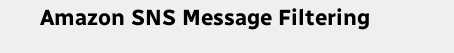Amazon SNS Message Filtering